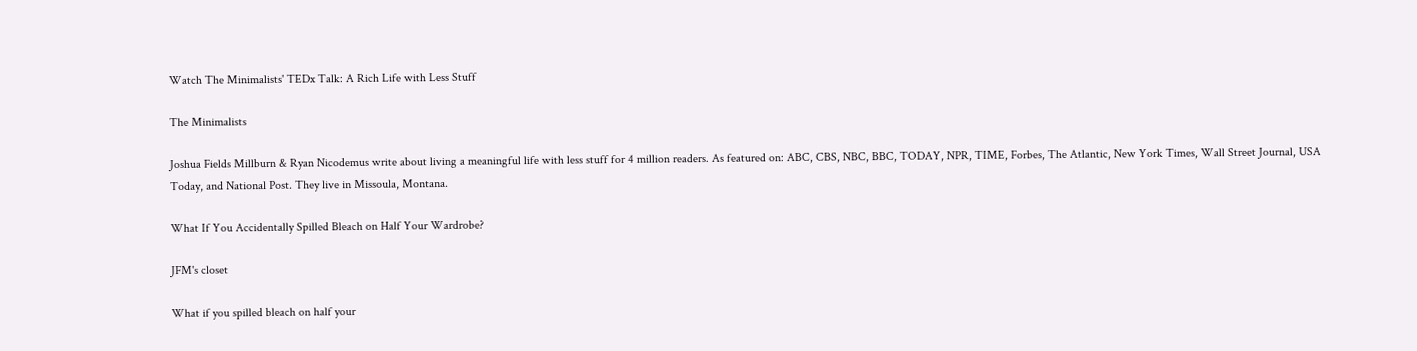Watch The Minimalists' TEDx Talk: A Rich Life with Less Stuff

The Minimalists

Joshua Fields Millburn & Ryan Nicodemus write about living a meaningful life with less stuff for 4 million readers. As featured on: ABC, CBS, NBC, BBC, TODAY, NPR, TIME, Forbes, The Atlantic, New York Times, Wall Street Journal, USA Today, and National Post. They live in Missoula, Montana.

What If You Accidentally Spilled Bleach on Half Your Wardrobe?

JFM's closet

What if you spilled bleach on half your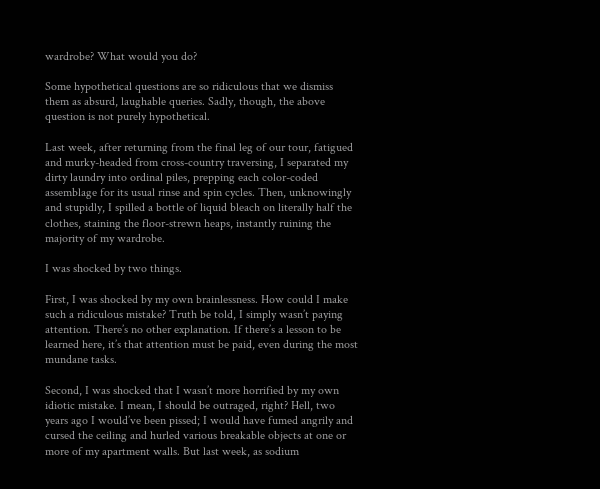wardrobe? What would you do?

Some hypothetical questions are so ridiculous that we dismiss them as absurd, laughable queries. Sadly, though, the above question is not purely hypothetical.

Last week, after returning from the final leg of our tour, fatigued and murky-headed from cross-country traversing, I separated my dirty laundry into ordinal piles, prepping each color-coded assemblage for its usual rinse and spin cycles. Then, unknowingly and stupidly, I spilled a bottle of liquid bleach on literally half the clothes, staining the floor-strewn heaps, instantly ruining the majority of my wardrobe.

I was shocked by two things.

First, I was shocked by my own brainlessness. How could I make such a ridiculous mistake? Truth be told, I simply wasn’t paying attention. There’s no other explanation. If there’s a lesson to be learned here, it’s that attention must be paid, even during the most mundane tasks.

Second, I was shocked that I wasn’t more horrified by my own idiotic mistake. I mean, I should be outraged, right? Hell, two years ago I would’ve been pissed; I would have fumed angrily and cursed the ceiling and hurled various breakable objects at one or more of my apartment walls. But last week, as sodium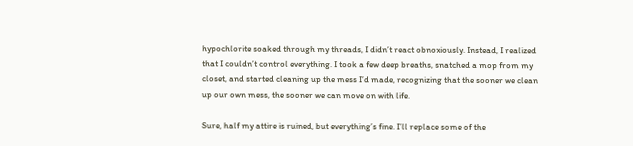hypochlorite soaked through my threads, I didn’t react obnoxiously. Instead, I realized that I couldn’t control everything. I took a few deep breaths, snatched a mop from my closet, and started cleaning up the mess I’d made, recognizing that the sooner we clean up our own mess, the sooner we can move on with life.

Sure, half my attire is ruined, but everything’s fine. I’ll replace some of the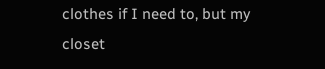clothes if I need to, but my closet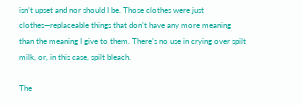isn’t upset and nor should I be. Those clothes were just clothes—replaceable things that don’t have any more meaning than the meaning I give to them. There’s no use in crying over spilt milk, or, in this case, spilt bleach.

The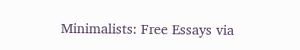Minimalists: Free Essays via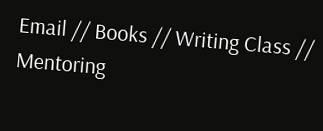Email // Books // Writing Class // Mentoring